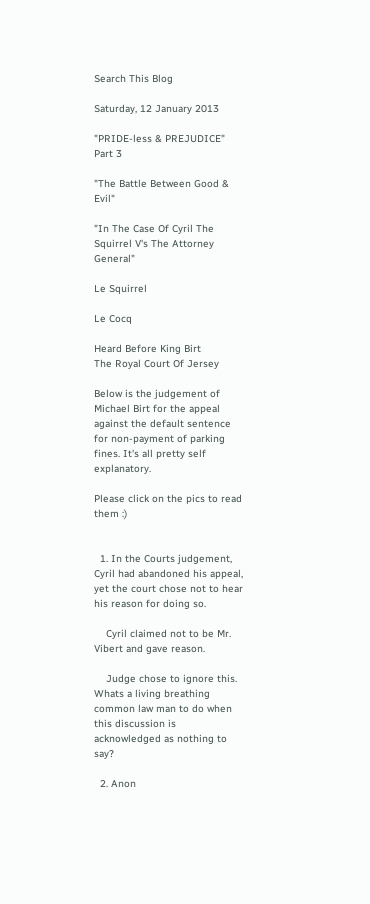Search This Blog

Saturday, 12 January 2013

"PRIDE-less & PREJUDICE" Part 3

"The Battle Between Good & Evil"

"In The Case Of Cyril The Squirrel V's The Attorney General"

Le Squirrel

Le Cocq

Heard Before King Birt
The Royal Court Of Jersey

Below is the judgement of Michael Birt for the appeal against the default sentence for non-payment of parking fines. It's all pretty self explanatory.

Please click on the pics to read them :)


  1. In the Courts judgement, Cyril had abandoned his appeal, yet the court chose not to hear his reason for doing so.

    Cyril claimed not to be Mr. Vibert and gave reason.

    Judge chose to ignore this. Whats a living breathing common law man to do when this discussion is acknowledged as nothing to say?

  2. Anon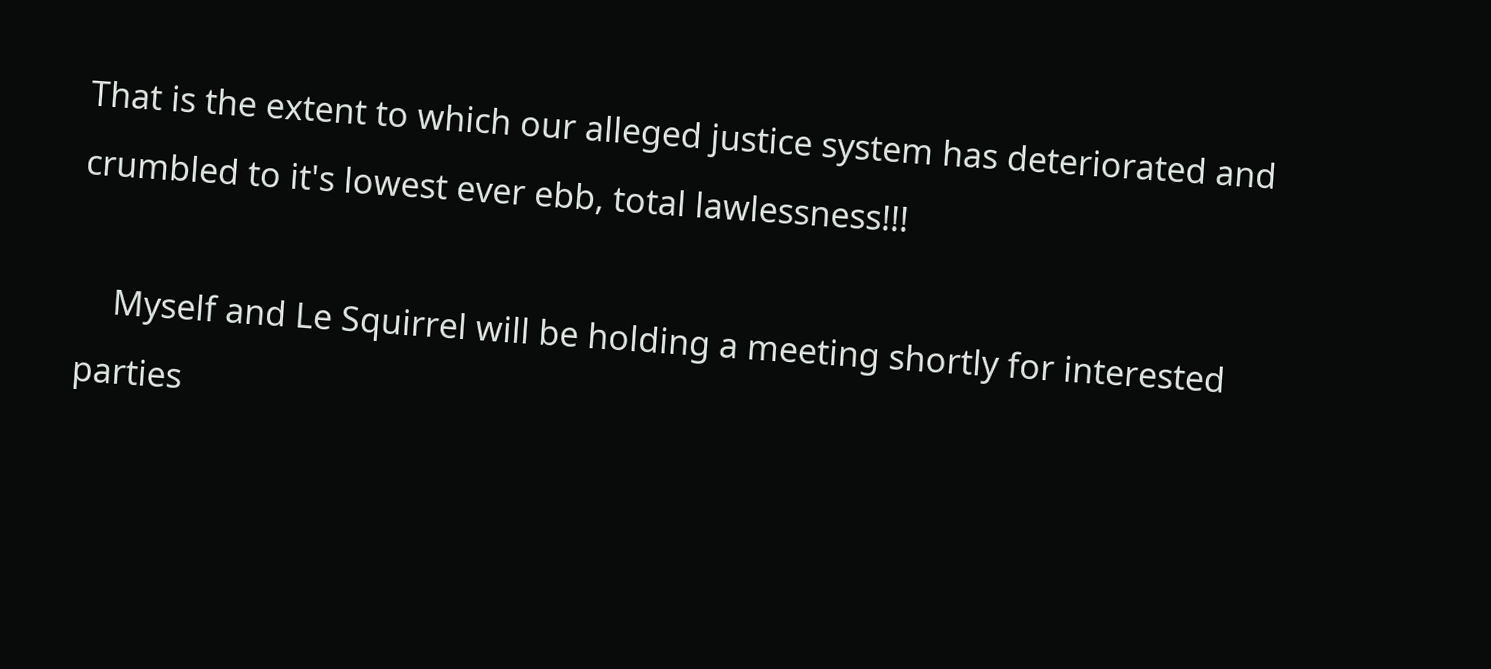That is the extent to which our alleged justice system has deteriorated and crumbled to it's lowest ever ebb, total lawlessness!!!

    Myself and Le Squirrel will be holding a meeting shortly for interested parties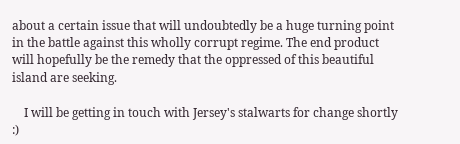about a certain issue that will undoubtedly be a huge turning point in the battle against this wholly corrupt regime. The end product will hopefully be the remedy that the oppressed of this beautiful island are seeking.

    I will be getting in touch with Jersey's stalwarts for change shortly :)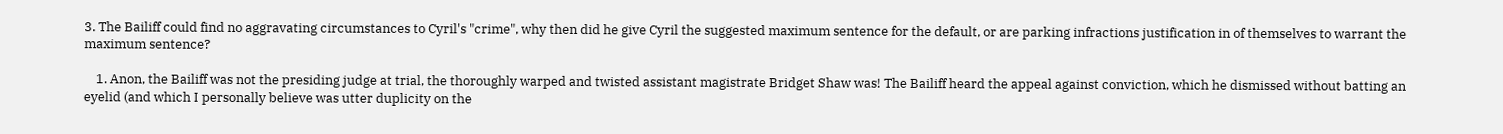3. The Bailiff could find no aggravating circumstances to Cyril's "crime", why then did he give Cyril the suggested maximum sentence for the default, or are parking infractions justification in of themselves to warrant the maximum sentence?

    1. Anon, the Bailiff was not the presiding judge at trial, the thoroughly warped and twisted assistant magistrate Bridget Shaw was! The Bailiff heard the appeal against conviction, which he dismissed without batting an eyelid (and which I personally believe was utter duplicity on the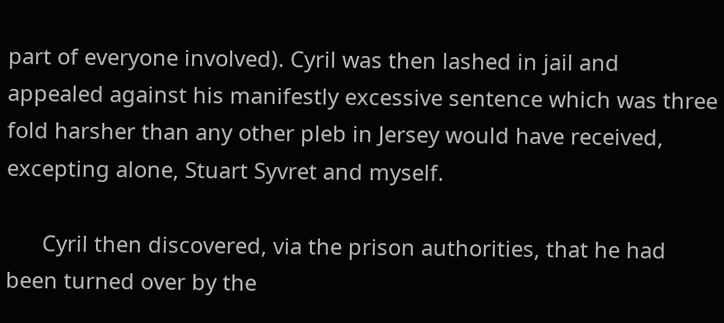part of everyone involved). Cyril was then lashed in jail and appealed against his manifestly excessive sentence which was three fold harsher than any other pleb in Jersey would have received, excepting alone, Stuart Syvret and myself.

      Cyril then discovered, via the prison authorities, that he had been turned over by the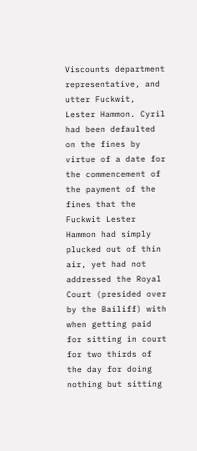Viscounts department representative, and utter Fuckwit, Lester Hammon. Cyril had been defaulted on the fines by virtue of a date for the commencement of the payment of the fines that the Fuckwit Lester Hammon had simply plucked out of thin air, yet had not addressed the Royal Court (presided over by the Bailiff) with when getting paid for sitting in court for two thirds of the day for doing nothing but sitting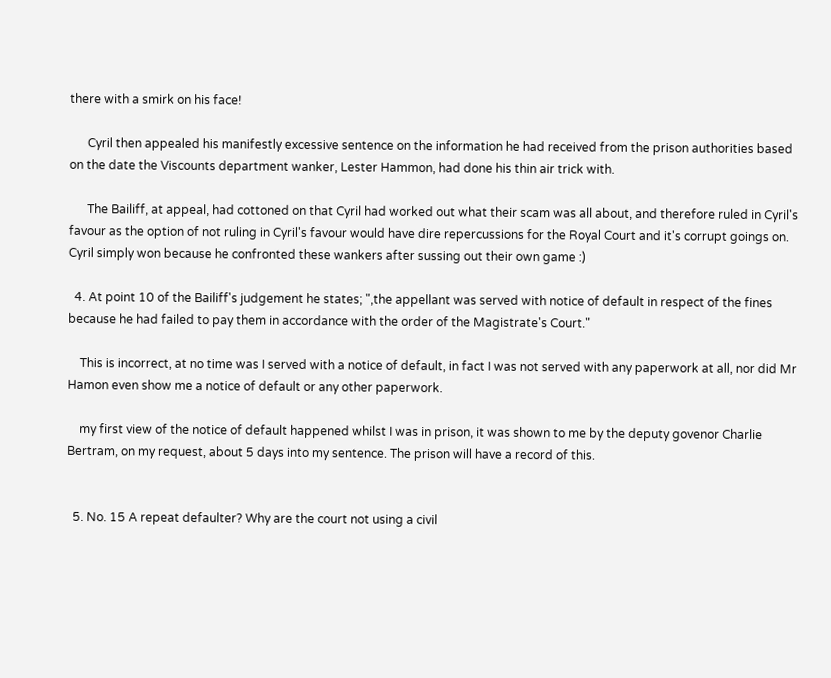there with a smirk on his face!

      Cyril then appealed his manifestly excessive sentence on the information he had received from the prison authorities based on the date the Viscounts department wanker, Lester Hammon, had done his thin air trick with.

      The Bailiff, at appeal, had cottoned on that Cyril had worked out what their scam was all about, and therefore ruled in Cyril's favour as the option of not ruling in Cyril's favour would have dire repercussions for the Royal Court and it's corrupt goings on. Cyril simply won because he confronted these wankers after sussing out their own game :)

  4. At point 10 of the Bailiff's judgement he states; ",the appellant was served with notice of default in respect of the fines because he had failed to pay them in accordance with the order of the Magistrate's Court."

    This is incorrect, at no time was I served with a notice of default, in fact I was not served with any paperwork at all, nor did Mr Hamon even show me a notice of default or any other paperwork.

    my first view of the notice of default happened whilst I was in prison, it was shown to me by the deputy govenor Charlie Bertram, on my request, about 5 days into my sentence. The prison will have a record of this.


  5. No. 15 A repeat defaulter? Why are the court not using a civil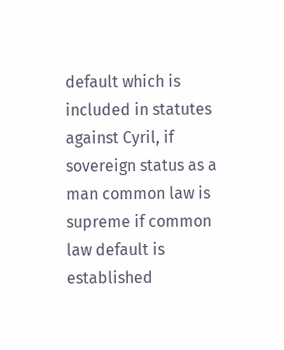default which is included in statutes against Cyril, if sovereign status as a man common law is supreme if common law default is established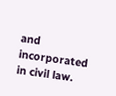and incorporated in civil law.